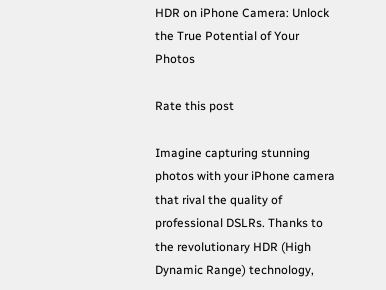HDR on iPhone Camera: Unlock the True Potential of Your Photos

Rate this post

Imagine capturing stunning photos with your iPhone camera that rival the quality of professional DSLRs. Thanks to the revolutionary HDR (High Dynamic Range) technology,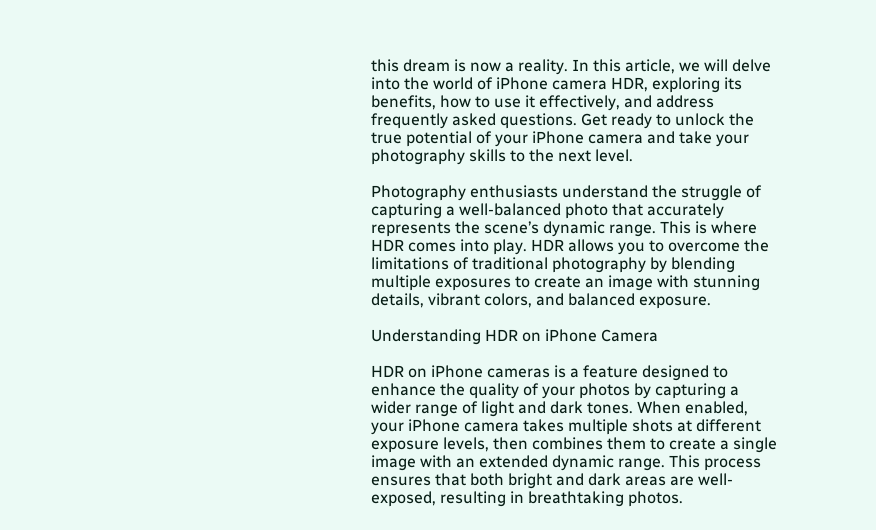this dream is now a reality. In this article, we will delve into the world of iPhone camera HDR, exploring its benefits, how to use it effectively, and address frequently asked questions. Get ready to unlock the true potential of your iPhone camera and take your photography skills to the next level.

Photography enthusiasts understand the struggle of capturing a well-balanced photo that accurately represents the scene’s dynamic range. This is where HDR comes into play. HDR allows you to overcome the limitations of traditional photography by blending multiple exposures to create an image with stunning details, vibrant colors, and balanced exposure.

Understanding HDR on iPhone Camera

HDR on iPhone cameras is a feature designed to enhance the quality of your photos by capturing a wider range of light and dark tones. When enabled, your iPhone camera takes multiple shots at different exposure levels, then combines them to create a single image with an extended dynamic range. This process ensures that both bright and dark areas are well-exposed, resulting in breathtaking photos.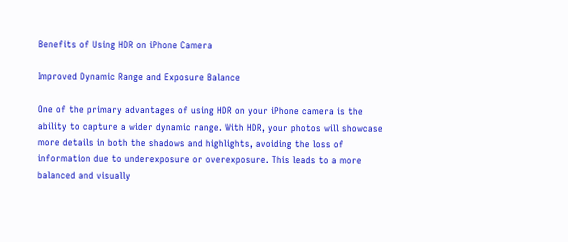Benefits of Using HDR on iPhone Camera

Improved Dynamic Range and Exposure Balance

One of the primary advantages of using HDR on your iPhone camera is the ability to capture a wider dynamic range. With HDR, your photos will showcase more details in both the shadows and highlights, avoiding the loss of information due to underexposure or overexposure. This leads to a more balanced and visually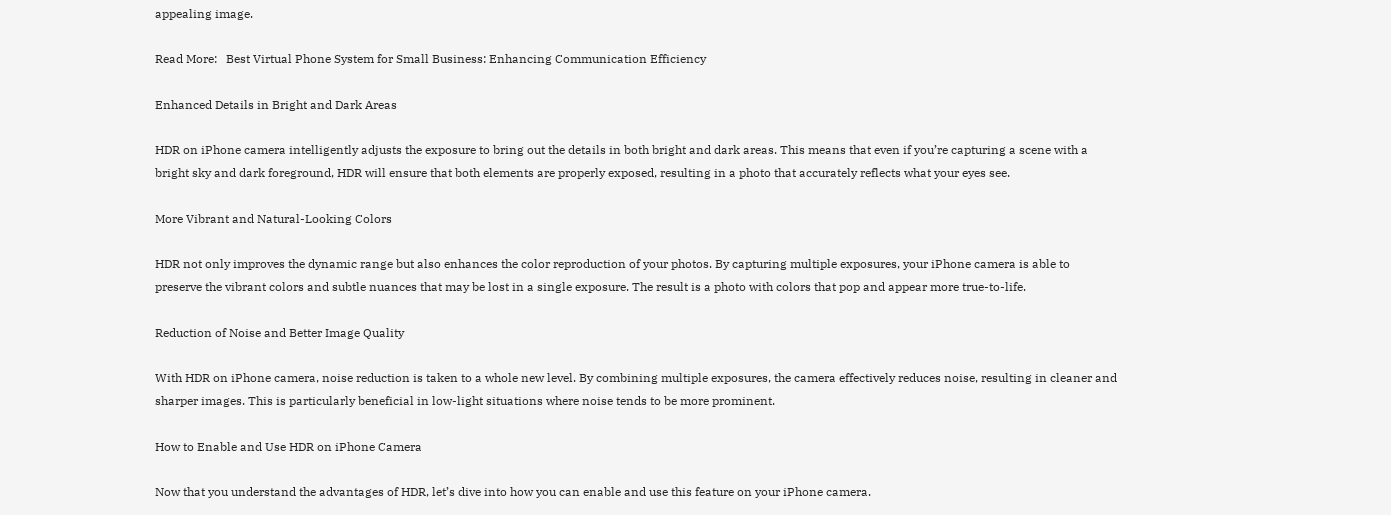appealing image.

Read More:   Best Virtual Phone System for Small Business: Enhancing Communication Efficiency

Enhanced Details in Bright and Dark Areas

HDR on iPhone camera intelligently adjusts the exposure to bring out the details in both bright and dark areas. This means that even if you’re capturing a scene with a bright sky and dark foreground, HDR will ensure that both elements are properly exposed, resulting in a photo that accurately reflects what your eyes see.

More Vibrant and Natural-Looking Colors

HDR not only improves the dynamic range but also enhances the color reproduction of your photos. By capturing multiple exposures, your iPhone camera is able to preserve the vibrant colors and subtle nuances that may be lost in a single exposure. The result is a photo with colors that pop and appear more true-to-life.

Reduction of Noise and Better Image Quality

With HDR on iPhone camera, noise reduction is taken to a whole new level. By combining multiple exposures, the camera effectively reduces noise, resulting in cleaner and sharper images. This is particularly beneficial in low-light situations where noise tends to be more prominent.

How to Enable and Use HDR on iPhone Camera

Now that you understand the advantages of HDR, let’s dive into how you can enable and use this feature on your iPhone camera.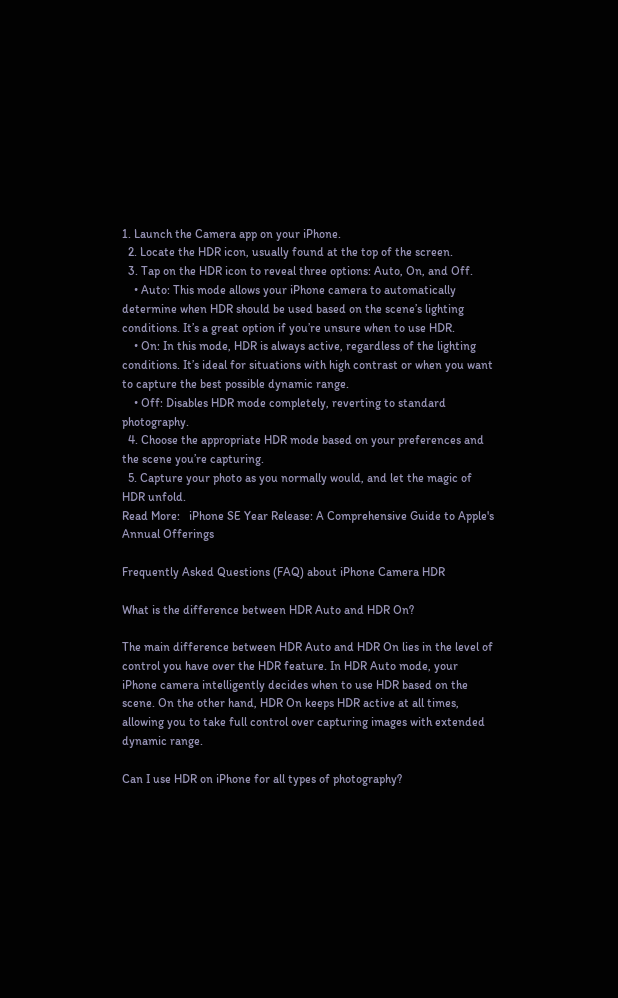1. Launch the Camera app on your iPhone.
  2. Locate the HDR icon, usually found at the top of the screen.
  3. Tap on the HDR icon to reveal three options: Auto, On, and Off.
    • Auto: This mode allows your iPhone camera to automatically determine when HDR should be used based on the scene’s lighting conditions. It’s a great option if you’re unsure when to use HDR.
    • On: In this mode, HDR is always active, regardless of the lighting conditions. It’s ideal for situations with high contrast or when you want to capture the best possible dynamic range.
    • Off: Disables HDR mode completely, reverting to standard photography.
  4. Choose the appropriate HDR mode based on your preferences and the scene you’re capturing.
  5. Capture your photo as you normally would, and let the magic of HDR unfold.
Read More:   iPhone SE Year Release: A Comprehensive Guide to Apple's Annual Offerings

Frequently Asked Questions (FAQ) about iPhone Camera HDR

What is the difference between HDR Auto and HDR On?

The main difference between HDR Auto and HDR On lies in the level of control you have over the HDR feature. In HDR Auto mode, your iPhone camera intelligently decides when to use HDR based on the scene. On the other hand, HDR On keeps HDR active at all times, allowing you to take full control over capturing images with extended dynamic range.

Can I use HDR on iPhone for all types of photography?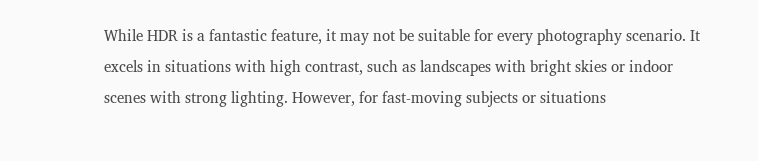While HDR is a fantastic feature, it may not be suitable for every photography scenario. It excels in situations with high contrast, such as landscapes with bright skies or indoor scenes with strong lighting. However, for fast-moving subjects or situations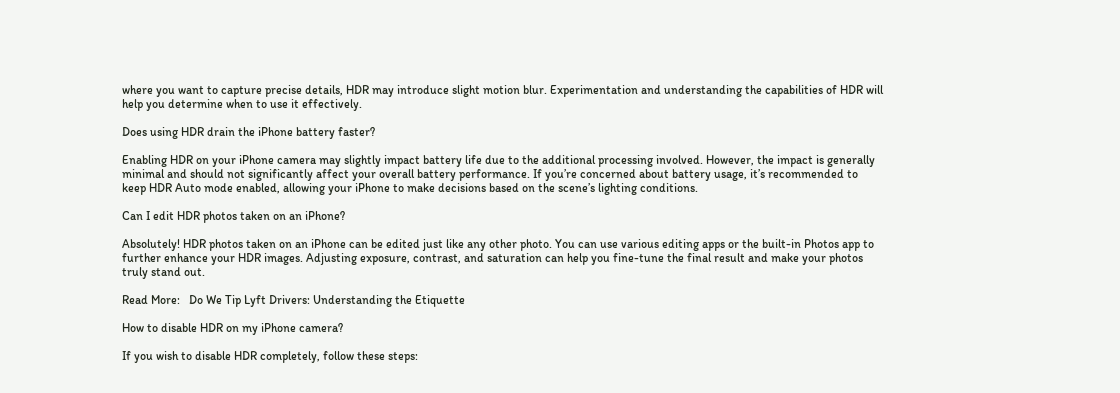where you want to capture precise details, HDR may introduce slight motion blur. Experimentation and understanding the capabilities of HDR will help you determine when to use it effectively.

Does using HDR drain the iPhone battery faster?

Enabling HDR on your iPhone camera may slightly impact battery life due to the additional processing involved. However, the impact is generally minimal and should not significantly affect your overall battery performance. If you’re concerned about battery usage, it’s recommended to keep HDR Auto mode enabled, allowing your iPhone to make decisions based on the scene’s lighting conditions.

Can I edit HDR photos taken on an iPhone?

Absolutely! HDR photos taken on an iPhone can be edited just like any other photo. You can use various editing apps or the built-in Photos app to further enhance your HDR images. Adjusting exposure, contrast, and saturation can help you fine-tune the final result and make your photos truly stand out.

Read More:   Do We Tip Lyft Drivers: Understanding the Etiquette

How to disable HDR on my iPhone camera?

If you wish to disable HDR completely, follow these steps: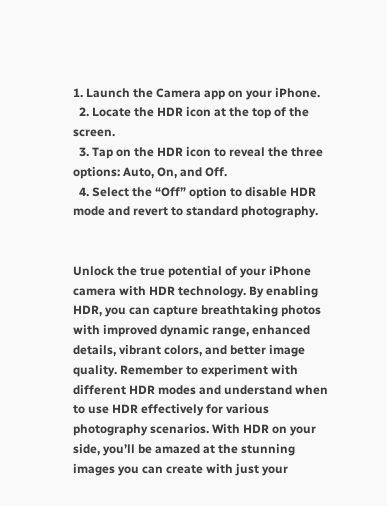1. Launch the Camera app on your iPhone.
  2. Locate the HDR icon at the top of the screen.
  3. Tap on the HDR icon to reveal the three options: Auto, On, and Off.
  4. Select the “Off” option to disable HDR mode and revert to standard photography.


Unlock the true potential of your iPhone camera with HDR technology. By enabling HDR, you can capture breathtaking photos with improved dynamic range, enhanced details, vibrant colors, and better image quality. Remember to experiment with different HDR modes and understand when to use HDR effectively for various photography scenarios. With HDR on your side, you’ll be amazed at the stunning images you can create with just your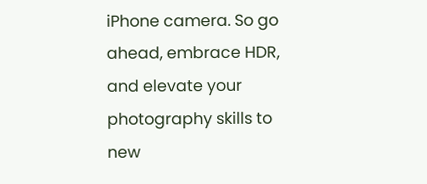iPhone camera. So go ahead, embrace HDR, and elevate your photography skills to new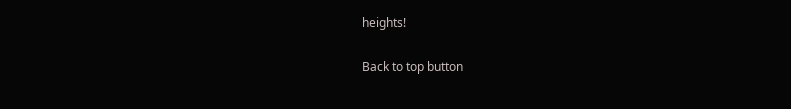heights!

Back to top button